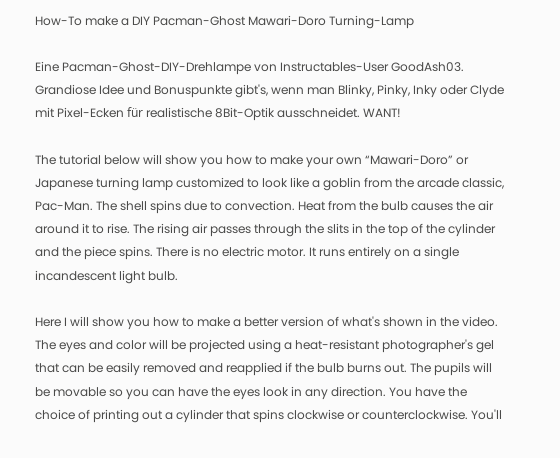How-To make a DIY Pacman-Ghost Mawari-Doro Turning-Lamp

Eine Pacman-Ghost-DIY-Drehlampe von Instructables-User GoodAsh03. Grandiose Idee und Bonuspunkte gibt's, wenn man Blinky, Pinky, Inky oder Clyde mit Pixel-Ecken für realistische 8Bit-Optik ausschneidet. WANT!

The tutorial below will show you how to make your own “Mawari-Doro” or Japanese turning lamp customized to look like a goblin from the arcade classic, Pac-Man. The shell spins due to convection. Heat from the bulb causes the air around it to rise. The rising air passes through the slits in the top of the cylinder and the piece spins. There is no electric motor. It runs entirely on a single incandescent light bulb.

Here I will show you how to make a better version of what's shown in the video. The eyes and color will be projected using a heat-resistant photographer's gel that can be easily removed and reapplied if the bulb burns out. The pupils will be movable so you can have the eyes look in any direction. You have the choice of printing out a cylinder that spins clockwise or counterclockwise. You'll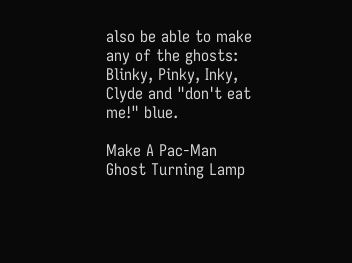also be able to make any of the ghosts: Blinky, Pinky, Inky, Clyde and "don't eat me!" blue.

Make A Pac-Man Ghost Turning Lamp